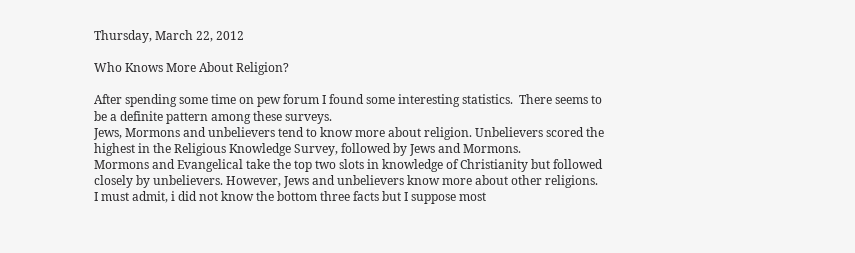Thursday, March 22, 2012

Who Knows More About Religion?

After spending some time on pew forum I found some interesting statistics.  There seems to be a definite pattern among these surveys.
Jews, Mormons and unbelievers tend to know more about religion. Unbelievers scored the highest in the Religious Knowledge Survey, followed by Jews and Mormons.
Mormons and Evangelical take the top two slots in knowledge of Christianity but followed closely by unbelievers. However, Jews and unbelievers know more about other religions.
I must admit, i did not know the bottom three facts but I suppose most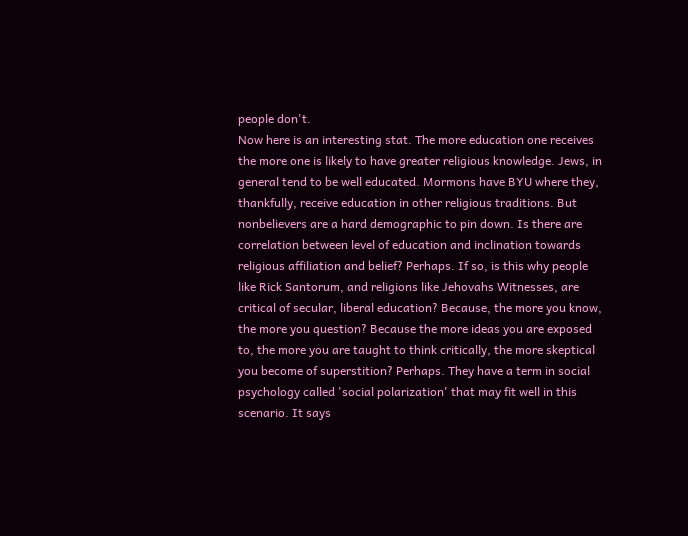people don't.
Now here is an interesting stat. The more education one receives the more one is likely to have greater religious knowledge. Jews, in general tend to be well educated. Mormons have BYU where they, thankfully, receive education in other religious traditions. But nonbelievers are a hard demographic to pin down. Is there are correlation between level of education and inclination towards religious affiliation and belief? Perhaps. If so, is this why people like Rick Santorum, and religions like Jehovahs Witnesses, are critical of secular, liberal education? Because, the more you know, the more you question? Because the more ideas you are exposed to, the more you are taught to think critically, the more skeptical you become of superstition? Perhaps. They have a term in social psychology called 'social polarization' that may fit well in this scenario. It says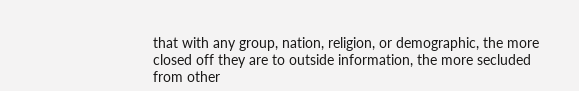that with any group, nation, religion, or demographic, the more closed off they are to outside information, the more secluded from other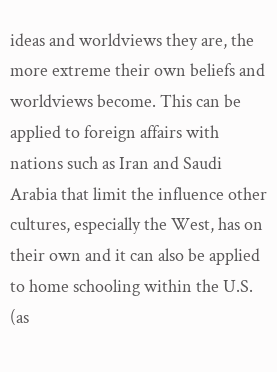ideas and worldviews they are, the more extreme their own beliefs and worldviews become. This can be applied to foreign affairs with nations such as Iran and Saudi Arabia that limit the influence other cultures, especially the West, has on their own and it can also be applied to home schooling within the U.S. (as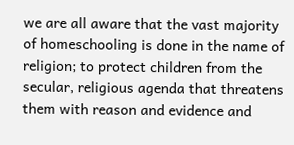we are all aware that the vast majority of homeschooling is done in the name of religion; to protect children from the secular, religious agenda that threatens them with reason and evidence and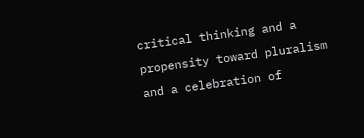critical thinking and a propensity toward pluralism and a celebration of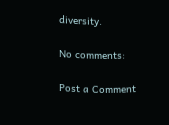diversity.

No comments:

Post a Comment